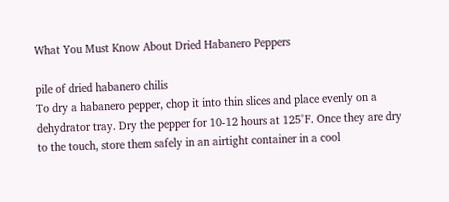What You Must Know About Dried Habanero Peppers

pile of dried habanero chilis
To dry a habanero pepper, chop it into thin slices and place evenly on a dehydrator tray. Dry the pepper for 10-12 hours at 125°F. Once they are dry to the touch, store them safely in an airtight container in a cool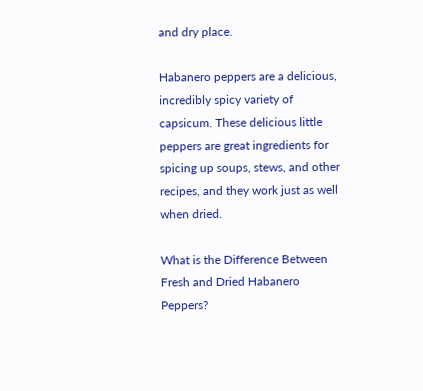and dry place.

Habanero peppers are a delicious, incredibly spicy variety of capsicum. These delicious little peppers are great ingredients for spicing up soups, stews, and other recipes, and they work just as well when dried.

What is the Difference Between Fresh and Dried Habanero Peppers?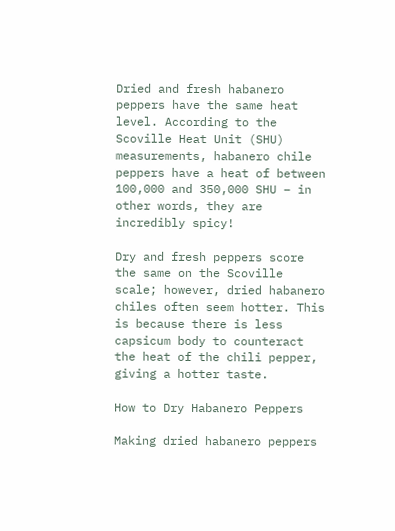Dried and fresh habanero peppers have the same heat level. According to the Scoville Heat Unit (SHU) measurements, habanero chile peppers have a heat of between 100,000 and 350,000 SHU – in other words, they are incredibly spicy!

Dry and fresh peppers score the same on the Scoville scale; however, dried habanero chiles often seem hotter. This is because there is less capsicum body to counteract the heat of the chili pepper, giving a hotter taste.

How to Dry Habanero Peppers

Making dried habanero peppers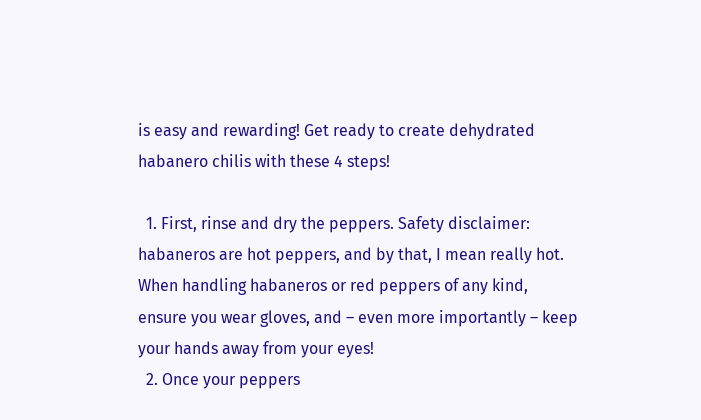is easy and rewarding! Get ready to create dehydrated habanero chilis with these 4 steps!

  1. First, rinse and dry the peppers. Safety disclaimer: habaneros are hot peppers, and by that, I mean really hot. When handling habaneros or red peppers of any kind, ensure you wear gloves, and – even more importantly – keep your hands away from your eyes!
  2. Once your peppers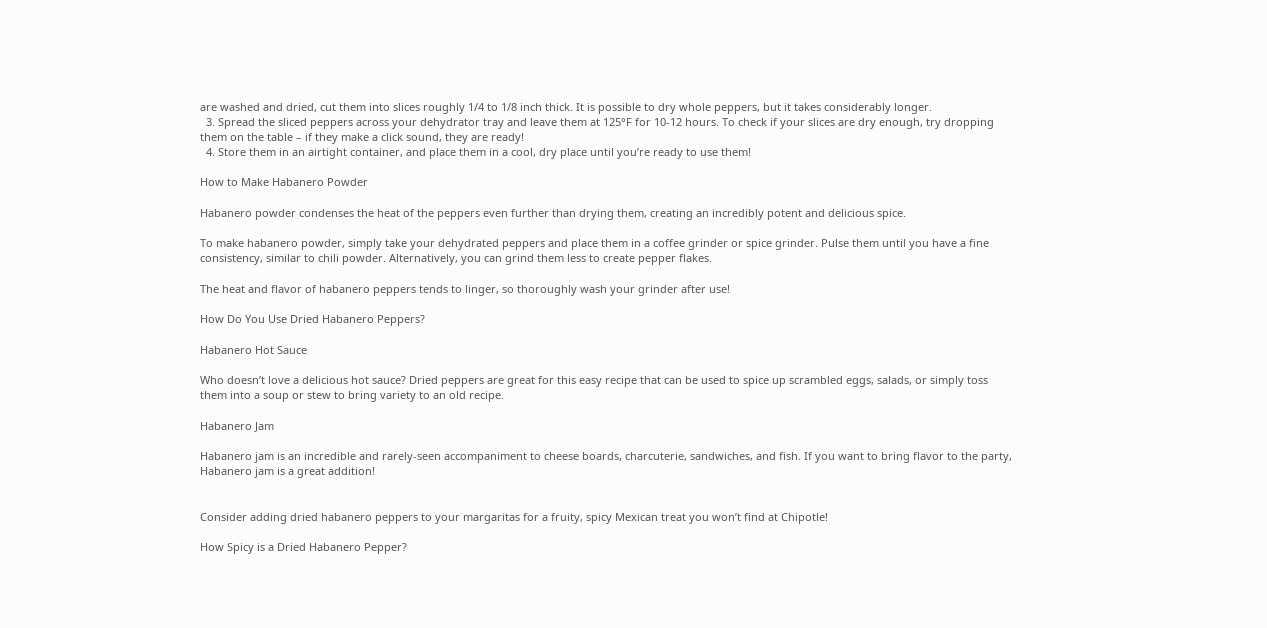are washed and dried, cut them into slices roughly 1/4 to 1/8 inch thick. It is possible to dry whole peppers, but it takes considerably longer.
  3. Spread the sliced peppers across your dehydrator tray and leave them at 125°F for 10-12 hours. To check if your slices are dry enough, try dropping them on the table – if they make a click sound, they are ready!
  4. Store them in an airtight container, and place them in a cool, dry place until you’re ready to use them!

How to Make Habanero Powder

Habanero powder condenses the heat of the peppers even further than drying them, creating an incredibly potent and delicious spice.

To make habanero powder, simply take your dehydrated peppers and place them in a coffee grinder or spice grinder. Pulse them until you have a fine consistency, similar to chili powder. Alternatively, you can grind them less to create pepper flakes.

The heat and flavor of habanero peppers tends to linger, so thoroughly wash your grinder after use!

How Do You Use Dried Habanero Peppers?

Habanero Hot Sauce

Who doesn’t love a delicious hot sauce? Dried peppers are great for this easy recipe that can be used to spice up scrambled eggs, salads, or simply toss them into a soup or stew to bring variety to an old recipe.

Habanero Jam

Habanero jam is an incredible and rarely-seen accompaniment to cheese boards, charcuterie, sandwiches, and fish. If you want to bring flavor to the party, Habanero jam is a great addition!


Consider adding dried habanero peppers to your margaritas for a fruity, spicy Mexican treat you won’t find at Chipotle!

How Spicy is a Dried Habanero Pepper?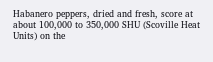Habanero peppers, dried and fresh, score at about 100,000 to 350,000 SHU (Scoville Heat Units) on the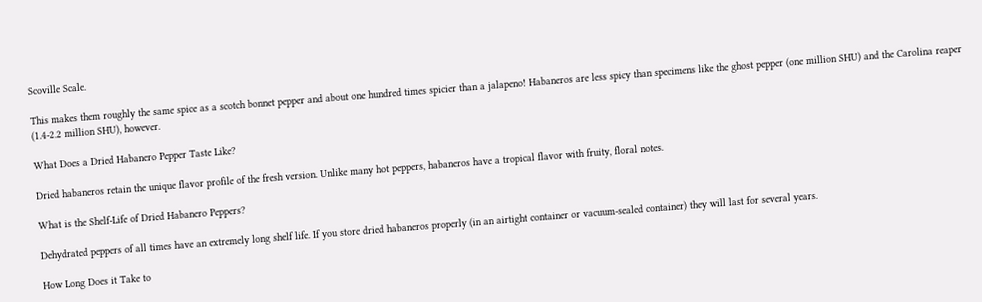Scoville Scale.

This makes them roughly the same spice as a scotch bonnet pepper and about one hundred times spicier than a jalapeno! Habaneros are less spicy than specimens like the ghost pepper (one million SHU) and the Carolina reaper (1.4-2.2 million SHU), however.

What Does a Dried Habanero Pepper Taste Like?

Dried habaneros retain the unique flavor profile of the fresh version. Unlike many hot peppers, habaneros have a tropical flavor with fruity, floral notes.

What is the Shelf-Life of Dried Habanero Peppers?

Dehydrated peppers of all times have an extremely long shelf life. If you store dried habaneros properly (in an airtight container or vacuum-sealed container) they will last for several years.

How Long Does it Take to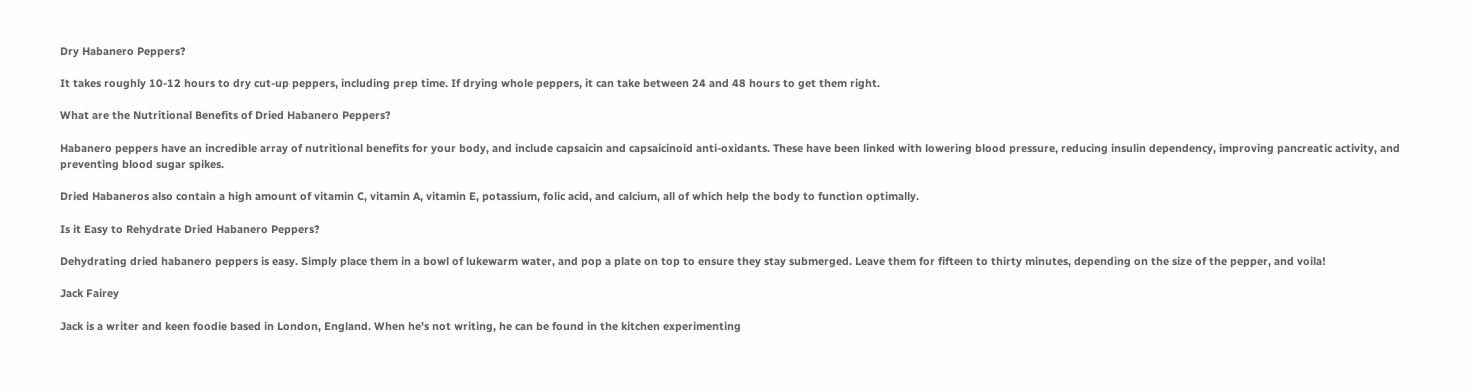Dry Habanero Peppers?

It takes roughly 10-12 hours to dry cut-up peppers, including prep time. If drying whole peppers, it can take between 24 and 48 hours to get them right.

What are the Nutritional Benefits of Dried Habanero Peppers?

Habanero peppers have an incredible array of nutritional benefits for your body, and include capsaicin and capsaicinoid anti-oxidants. These have been linked with lowering blood pressure, reducing insulin dependency, improving pancreatic activity, and preventing blood sugar spikes.

Dried Habaneros also contain a high amount of vitamin C, vitamin A, vitamin E, potassium, folic acid, and calcium, all of which help the body to function optimally.

Is it Easy to Rehydrate Dried Habanero Peppers?

Dehydrating dried habanero peppers is easy. Simply place them in a bowl of lukewarm water, and pop a plate on top to ensure they stay submerged. Leave them for fifteen to thirty minutes, depending on the size of the pepper, and voila!

Jack Fairey

Jack is a writer and keen foodie based in London, England. When he's not writing, he can be found in the kitchen experimenting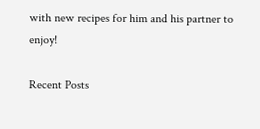with new recipes for him and his partner to enjoy!

Recent Posts